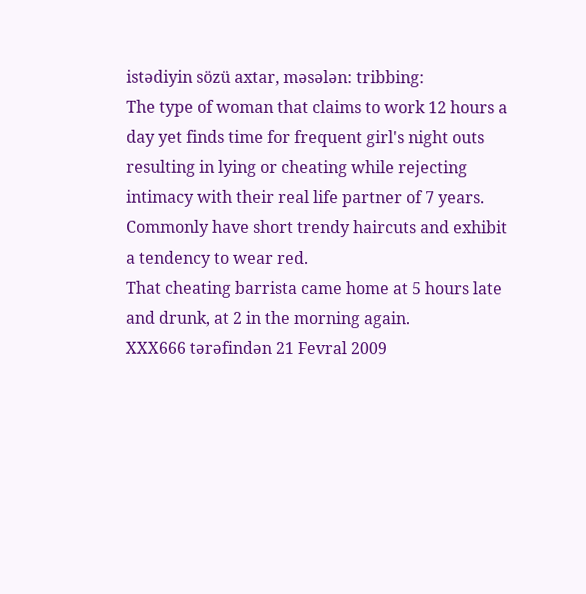istədiyin sözü axtar, məsələn: tribbing:
The type of woman that claims to work 12 hours a day yet finds time for frequent girl's night outs resulting in lying or cheating while rejecting intimacy with their real life partner of 7 years. Commonly have short trendy haircuts and exhibit a tendency to wear red.
That cheating barrista came home at 5 hours late and drunk, at 2 in the morning again.
XXX666 tərəfindən 21 Fevral 2009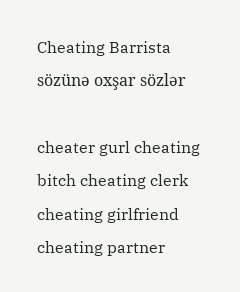Cheating Barrista sözünə oxşar sözlər

cheater gurl cheating bitch cheating clerk cheating girlfriend cheating partner